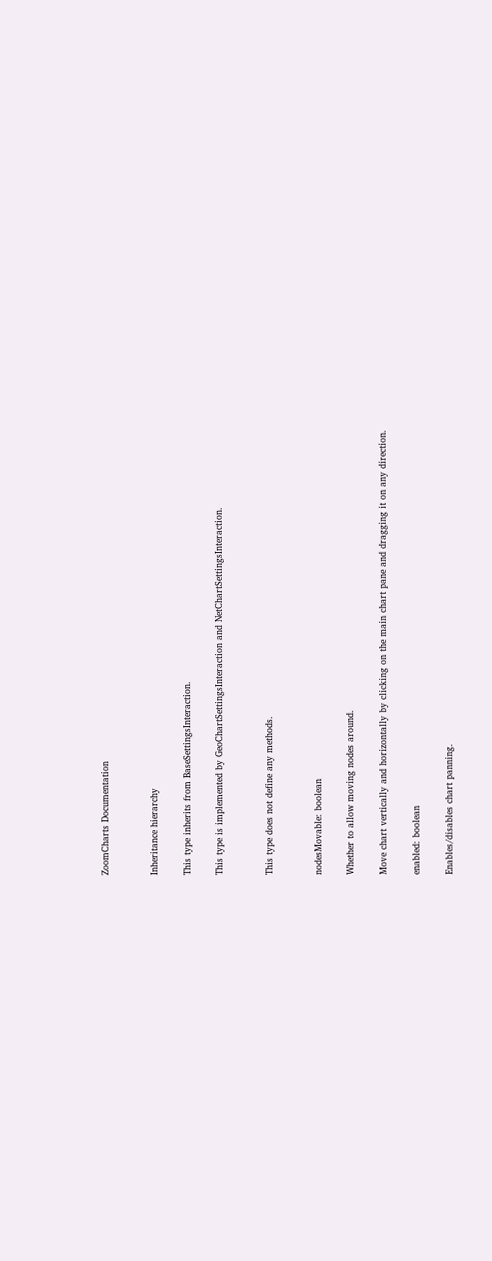ZoomCharts Documentation


Inheritance hierarchy

This type inherits from BaseSettingsInteraction.

This type is implemented by GeoChartSettingsInteraction and NetChartSettingsInteraction.


This type does not define any methods.


nodesMovable: boolean

Whether to allow moving nodes around.

Move chart vertically and horizontally by clicking on the main chart pane and dragging it on any direction.

enabled: boolean

Enables/disables chart panning.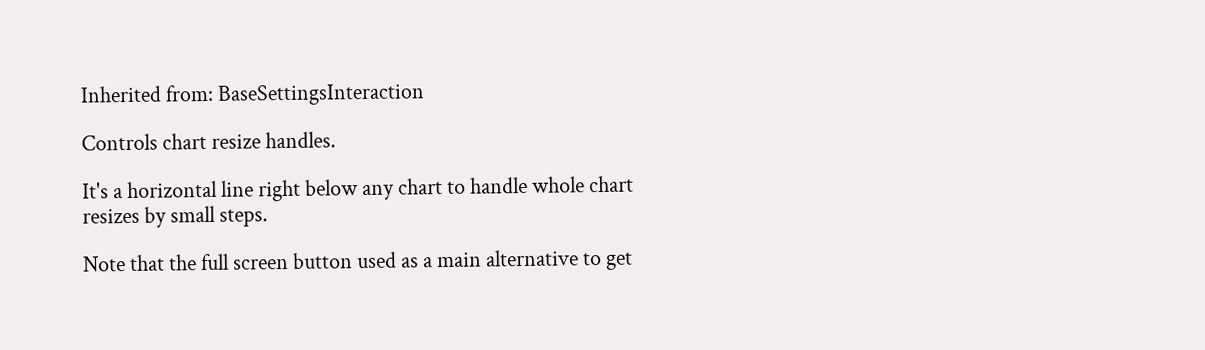Inherited from: BaseSettingsInteraction

Controls chart resize handles.

It's a horizontal line right below any chart to handle whole chart resizes by small steps.

Note that the full screen button used as a main alternative to get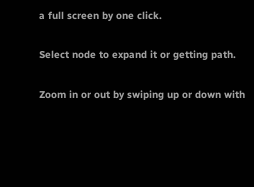a full screen by one click.

Select node to expand it or getting path.

Zoom in or out by swiping up or down with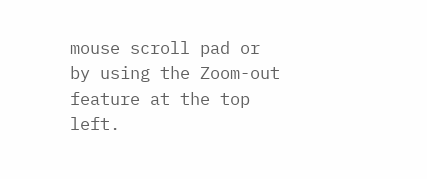mouse scroll pad or by using the Zoom-out feature at the top left.